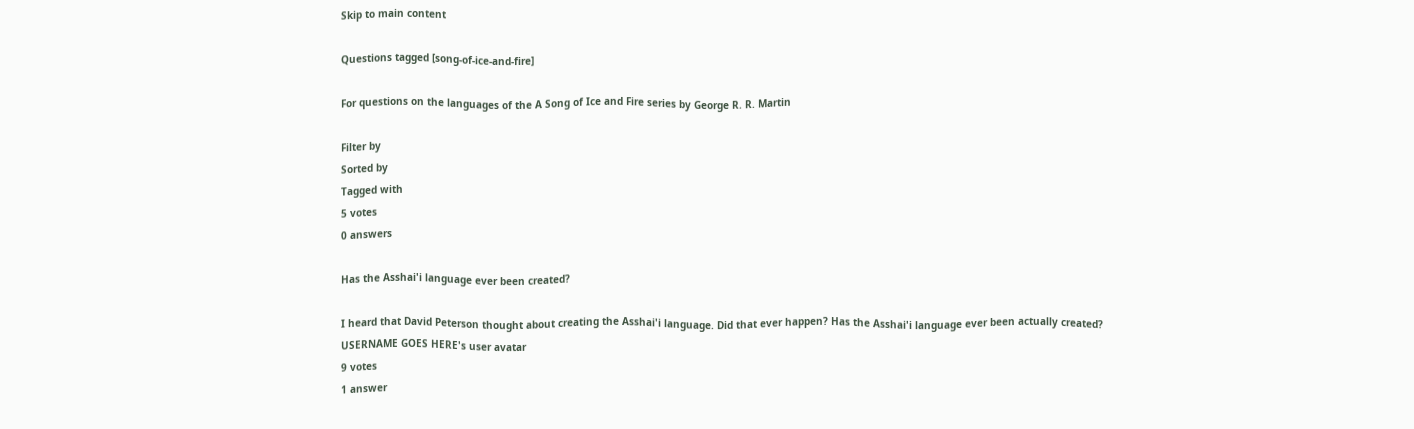Skip to main content

Questions tagged [song-of-ice-and-fire]

For questions on the languages of the A Song of Ice and Fire series by George R. R. Martin

Filter by
Sorted by
Tagged with
5 votes
0 answers

Has the Asshai'i language ever been created?

I heard that David Peterson thought about creating the Asshai'i language. Did that ever happen? Has the Asshai'i language ever been actually created?
USERNAME GOES HERE's user avatar
9 votes
1 answer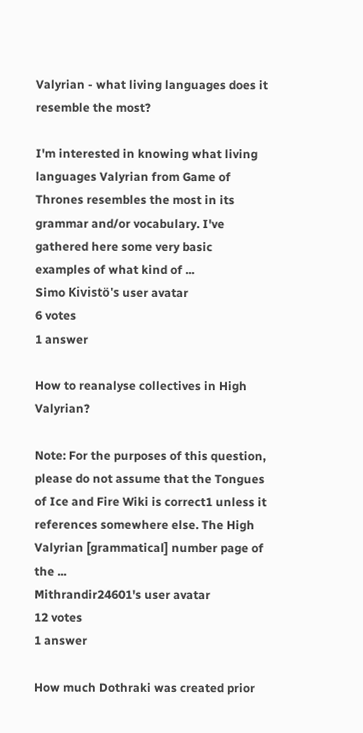Valyrian - what living languages does it resemble the most?

I'm interested in knowing what living languages Valyrian from Game of Thrones resembles the most in its grammar and/or vocabulary. I've gathered here some very basic examples of what kind of ...
Simo Kivistö's user avatar
6 votes
1 answer

How to reanalyse collectives in High Valyrian?

Note: For the purposes of this question, please do not assume that the Tongues of Ice and Fire Wiki is correct1 unless it references somewhere else. The High Valyrian [grammatical] number page of the ...
Mithrandir24601's user avatar
12 votes
1 answer

How much Dothraki was created prior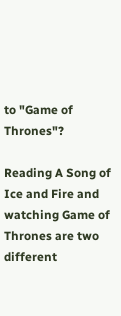to "Game of Thrones"?

Reading A Song of Ice and Fire and watching Game of Thrones are two different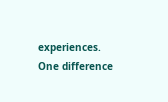experiences. One difference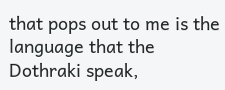that pops out to me is the language that the Dothraki speak,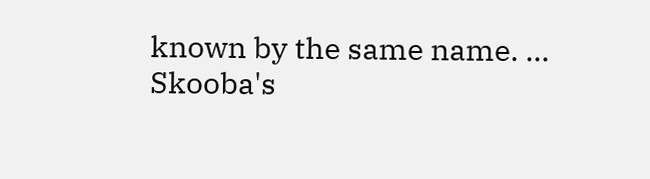known by the same name. ...
Skooba's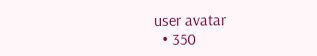user avatar
  • 350